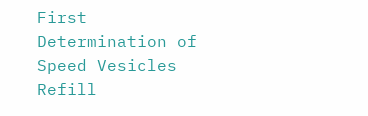First Determination of Speed Vesicles Refill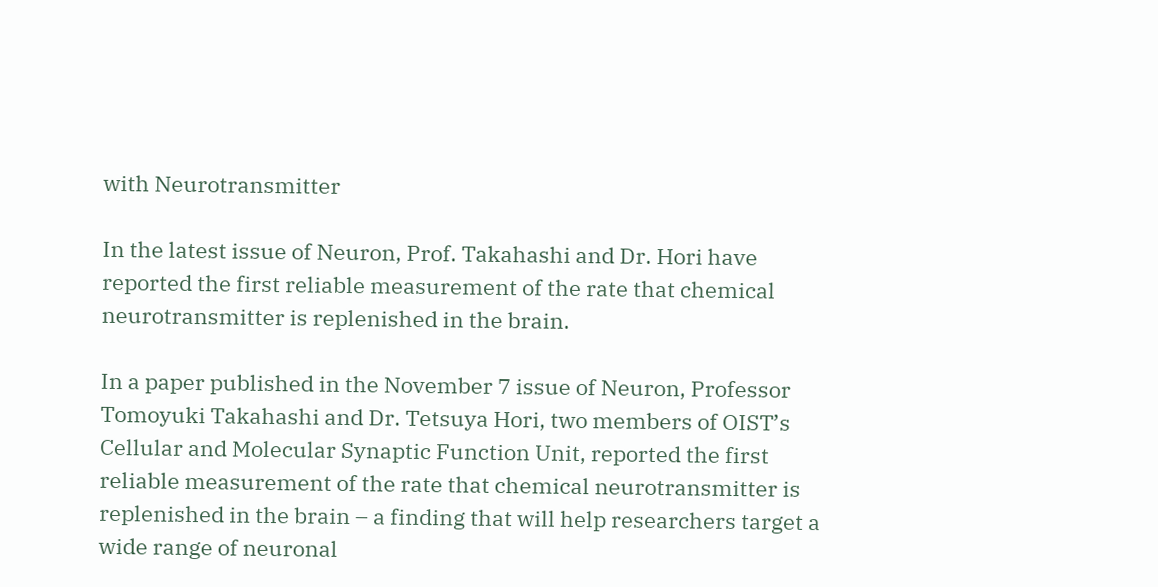with Neurotransmitter

In the latest issue of Neuron, Prof. Takahashi and Dr. Hori have reported the first reliable measurement of the rate that chemical neurotransmitter is replenished in the brain.

In a paper published in the November 7 issue of Neuron, Professor Tomoyuki Takahashi and Dr. Tetsuya Hori, two members of OIST’s Cellular and Molecular Synaptic Function Unit, reported the first reliable measurement of the rate that chemical neurotransmitter is replenished in the brain – a finding that will help researchers target a wide range of neuronal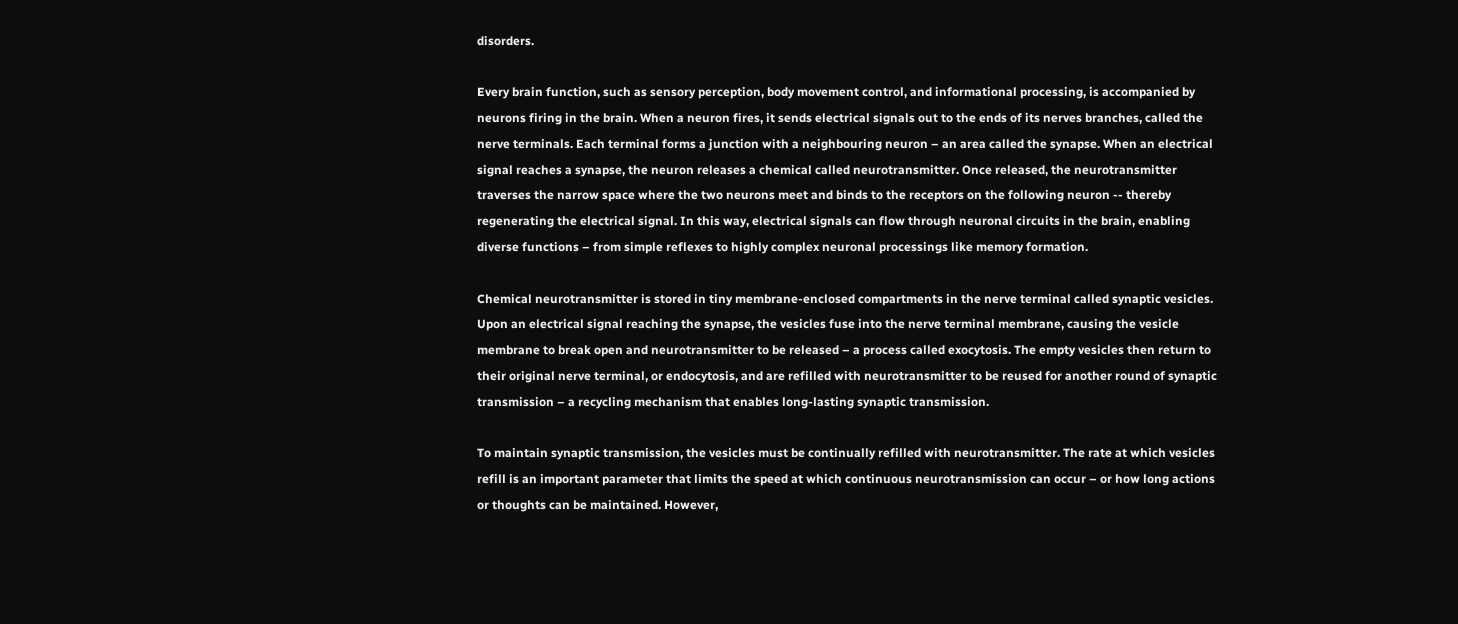disorders.

Every brain function, such as sensory perception, body movement control, and informational processing, is accompanied by neurons firing in the brain. When a neuron fires, it sends electrical signals out to the ends of its nerves branches, called the nerve terminals. Each terminal forms a junction with a neighbouring neuron – an area called the synapse. When an electrical signal reaches a synapse, the neuron releases a chemical called neurotransmitter. Once released, the neurotransmitter traverses the narrow space where the two neurons meet and binds to the receptors on the following neuron -- thereby regenerating the electrical signal. In this way, electrical signals can flow through neuronal circuits in the brain, enabling diverse functions – from simple reflexes to highly complex neuronal processings like memory formation.

Chemical neurotransmitter is stored in tiny membrane-enclosed compartments in the nerve terminal called synaptic vesicles.  Upon an electrical signal reaching the synapse, the vesicles fuse into the nerve terminal membrane, causing the vesicle membrane to break open and neurotransmitter to be released – a process called exocytosis. The empty vesicles then return to their original nerve terminal, or endocytosis, and are refilled with neurotransmitter to be reused for another round of synaptic transmission – a recycling mechanism that enables long-lasting synaptic transmission.

To maintain synaptic transmission, the vesicles must be continually refilled with neurotransmitter. The rate at which vesicles refill is an important parameter that limits the speed at which continuous neurotransmission can occur – or how long actions or thoughts can be maintained. However,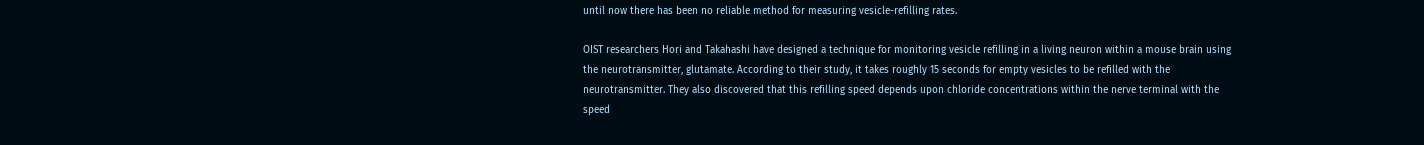until now there has been no reliable method for measuring vesicle-refilling rates.

OIST researchers Hori and Takahashi have designed a technique for monitoring vesicle refilling in a living neuron within a mouse brain using the neurotransmitter, glutamate. According to their study, it takes roughly 15 seconds for empty vesicles to be refilled with the neurotransmitter. They also discovered that this refilling speed depends upon chloride concentrations within the nerve terminal with the speed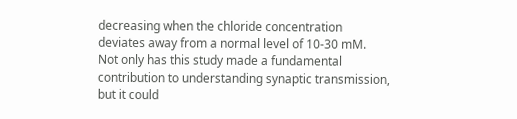decreasing when the chloride concentration deviates away from a normal level of 10-30 mM.  Not only has this study made a fundamental contribution to understanding synaptic transmission, but it could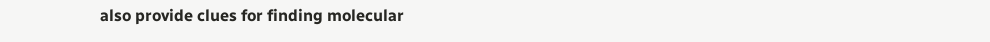also provide clues for finding molecular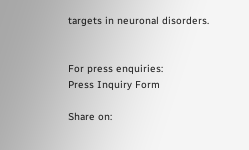targets in neuronal disorders.


For press enquiries:
Press Inquiry Form

Share on: